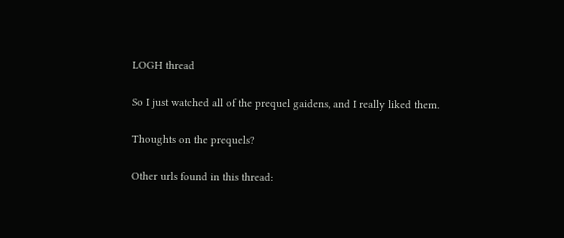LOGH thread

So I just watched all of the prequel gaidens, and I really liked them.

Thoughts on the prequels?

Other urls found in this thread: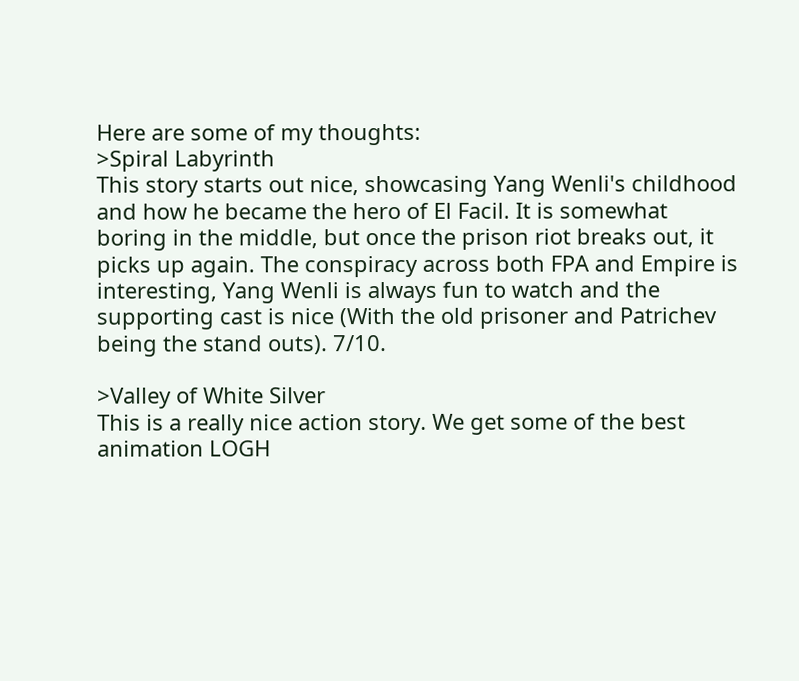Here are some of my thoughts:
>Spiral Labyrinth
This story starts out nice, showcasing Yang Wenli's childhood and how he became the hero of El Facil. It is somewhat boring in the middle, but once the prison riot breaks out, it picks up again. The conspiracy across both FPA and Empire is interesting, Yang Wenli is always fun to watch and the supporting cast is nice (With the old prisoner and Patrichev being the stand outs). 7/10.

>Valley of White Silver
This is a really nice action story. We get some of the best animation LOGH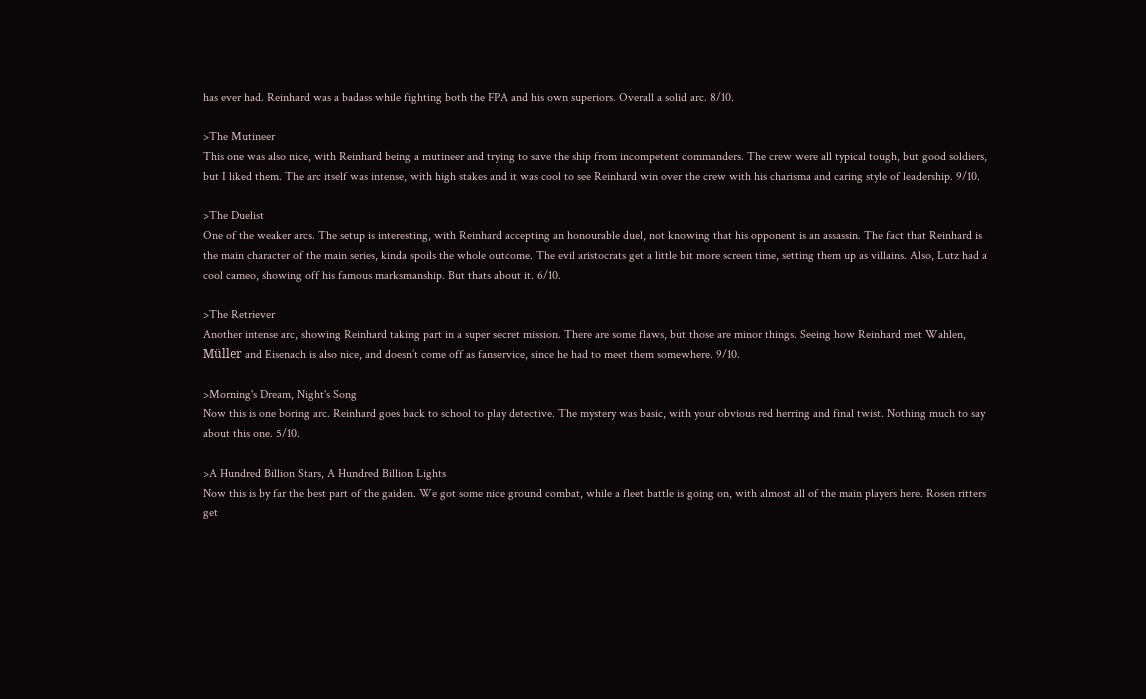has ever had. Reinhard was a badass while fighting both the FPA and his own superiors. Overall a solid arc. 8/10.

>The Mutineer
This one was also nice, with Reinhard being a mutineer and trying to save the ship from incompetent commanders. The crew were all typical tough, but good soldiers, but I liked them. The arc itself was intense, with high stakes and it was cool to see Reinhard win over the crew with his charisma and caring style of leadership. 9/10.

>The Duelist
One of the weaker arcs. The setup is interesting, with Reinhard accepting an honourable duel, not knowing that his opponent is an assassin. The fact that Reinhard is the main character of the main series, kinda spoils the whole outcome. The evil aristocrats get a little bit more screen time, setting them up as villains. Also, Lutz had a cool cameo, showing off his famous marksmanship. But thats about it. 6/10.

>The Retriever
Another intense arc, showing Reinhard taking part in a super secret mission. There are some flaws, but those are minor things. Seeing how Reinhard met Wahlen, Müller and Eisenach is also nice, and doesn’t come off as fanservice, since he had to meet them somewhere. 9/10.

>Morning's Dream, Night's Song
Now this is one boring arc. Reinhard goes back to school to play detective. The mystery was basic, with your obvious red herring and final twist. Nothing much to say about this one. 5/10.

>A Hundred Billion Stars, A Hundred Billion Lights
Now this is by far the best part of the gaiden. We got some nice ground combat, while a fleet battle is going on, with almost all of the main players here. Rosen ritters get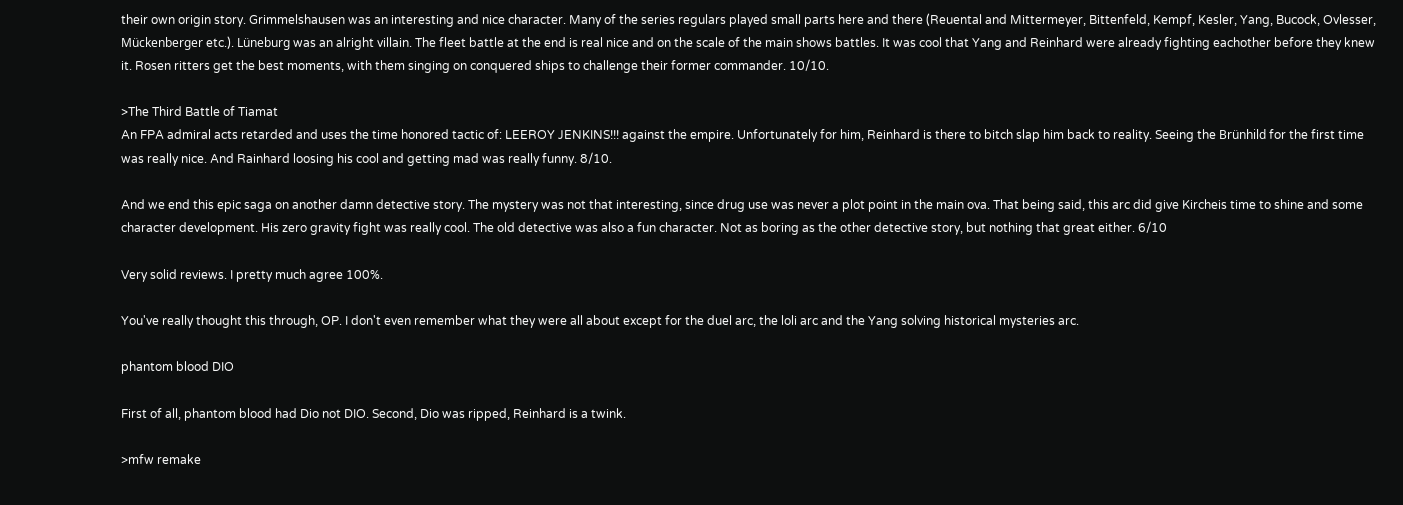their own origin story. Grimmelshausen was an interesting and nice character. Many of the series regulars played small parts here and there (Reuental and Mittermeyer, Bittenfeld, Kempf, Kesler, Yang, Bucock, Ovlesser, Mückenberger etc.). Lüneburg was an alright villain. The fleet battle at the end is real nice and on the scale of the main shows battles. It was cool that Yang and Reinhard were already fighting eachother before they knew it. Rosen ritters get the best moments, with them singing on conquered ships to challenge their former commander. 10/10.

>The Third Battle of Tiamat
An FPA admiral acts retarded and uses the time honored tactic of: LEEROY JENKINS!!! against the empire. Unfortunately for him, Reinhard is there to bitch slap him back to reality. Seeing the Brünhild for the first time was really nice. And Rainhard loosing his cool and getting mad was really funny. 8/10.

And we end this epic saga on another damn detective story. The mystery was not that interesting, since drug use was never a plot point in the main ova. That being said, this arc did give Kircheis time to shine and some character development. His zero gravity fight was really cool. The old detective was also a fun character. Not as boring as the other detective story, but nothing that great either. 6/10

Very solid reviews. I pretty much agree 100%.

You've really thought this through, OP. I don't even remember what they were all about except for the duel arc, the loli arc and the Yang solving historical mysteries arc.

phantom blood DIO

First of all, phantom blood had Dio not DIO. Second, Dio was ripped, Reinhard is a twink.

>mfw remake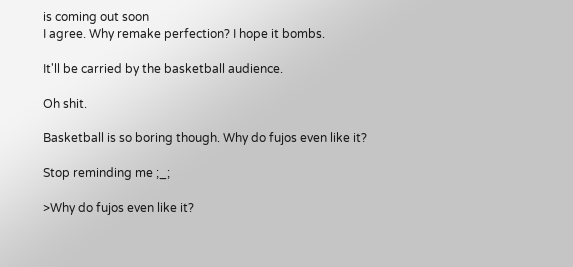is coming out soon
I agree. Why remake perfection? I hope it bombs.

It'll be carried by the basketball audience.

Oh shit.

Basketball is so boring though. Why do fujos even like it?

Stop reminding me ;_;

>Why do fujos even like it?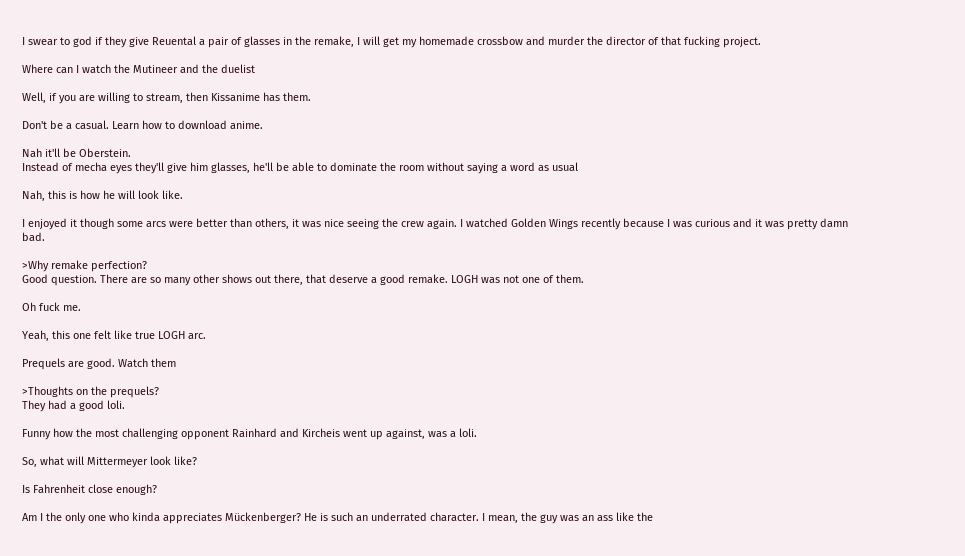I swear to god if they give Reuental a pair of glasses in the remake, I will get my homemade crossbow and murder the director of that fucking project.

Where can I watch the Mutineer and the duelist

Well, if you are willing to stream, then Kissanime has them.

Don't be a casual. Learn how to download anime.

Nah it'll be Oberstein.
Instead of mecha eyes they'll give him glasses, he'll be able to dominate the room without saying a word as usual

Nah, this is how he will look like.

I enjoyed it though some arcs were better than others, it was nice seeing the crew again. I watched Golden Wings recently because I was curious and it was pretty damn bad.

>Why remake perfection?
Good question. There are so many other shows out there, that deserve a good remake. LOGH was not one of them.

Oh fuck me.

Yeah, this one felt like true LOGH arc.

Prequels are good. Watch them

>Thoughts on the prequels?
They had a good loli.

Funny how the most challenging opponent Rainhard and Kircheis went up against, was a loli.

So, what will Mittermeyer look like?

Is Fahrenheit close enough?

Am I the only one who kinda appreciates Mückenberger? He is such an underrated character. I mean, the guy was an ass like the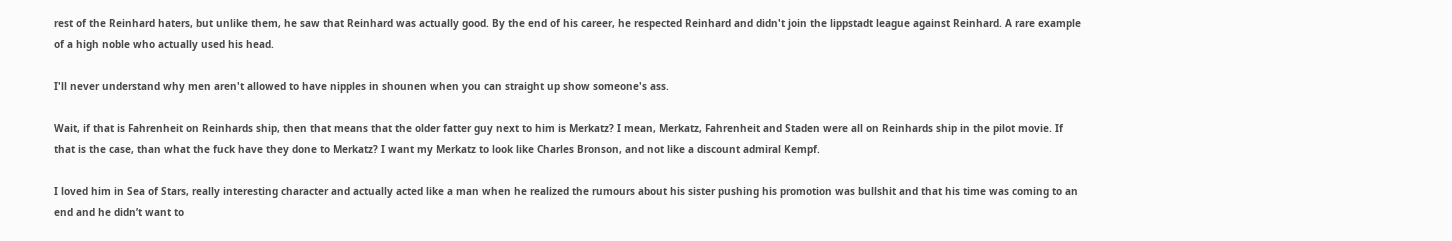rest of the Reinhard haters, but unlike them, he saw that Reinhard was actually good. By the end of his career, he respected Reinhard and didn't join the lippstadt league against Reinhard. A rare example of a high noble who actually used his head.

I'll never understand why men aren't allowed to have nipples in shounen when you can straight up show someone's ass.

Wait, if that is Fahrenheit on Reinhards ship, then that means that the older fatter guy next to him is Merkatz? I mean, Merkatz, Fahrenheit and Staden were all on Reinhards ship in the pilot movie. If that is the case, than what the fuck have they done to Merkatz? I want my Merkatz to look like Charles Bronson, and not like a discount admiral Kempf.

I loved him in Sea of Stars, really interesting character and actually acted like a man when he realized the rumours about his sister pushing his promotion was bullshit and that his time was coming to an end and he didn’t want to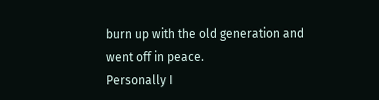burn up with the old generation and went off in peace.
Personally I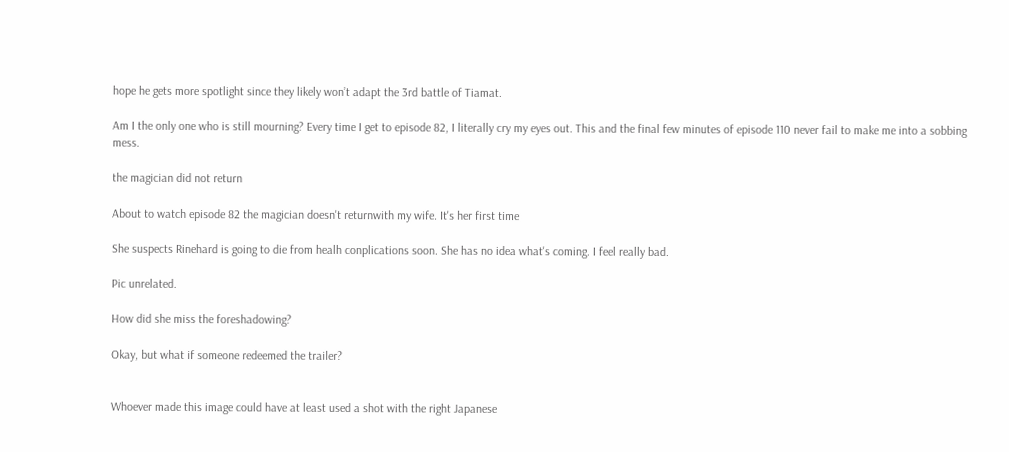hope he gets more spotlight since they likely won’t adapt the 3rd battle of Tiamat.

Am I the only one who is still mourning? Every time I get to episode 82, I literally cry my eyes out. This and the final few minutes of episode 110 never fail to make me into a sobbing mess.

the magician did not return

About to watch episode 82 the magician doesn't returnwith my wife. It's her first time

She suspects Rinehard is going to die from healh conplications soon. She has no idea what's coming. I feel really bad.

Pic unrelated.

How did she miss the foreshadowing?

Okay, but what if someone redeemed the trailer?


Whoever made this image could have at least used a shot with the right Japanese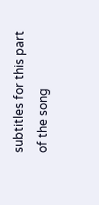subtitles for this part of the song